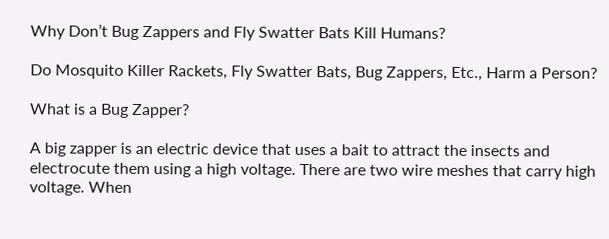Why Don’t Bug Zappers and Fly Swatter Bats Kill Humans?

Do Mosquito Killer Rackets, Fly Swatter Bats, Bug Zappers, Etc., Harm a Person?

What is a Bug Zapper?

A big zapper is an electric device that uses a bait to attract the insects and electrocute them using a high voltage. There are two wire meshes that carry high voltage. When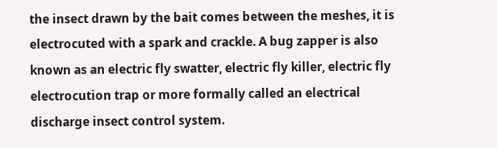the insect drawn by the bait comes between the meshes, it is electrocuted with a spark and crackle. A bug zapper is also known as an electric fly swatter, electric fly killer, electric fly electrocution trap or more formally called an electrical discharge insect control system.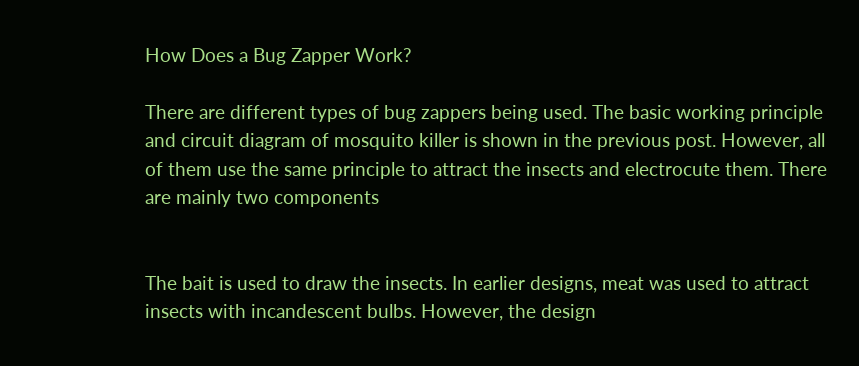How Does a Bug Zapper Work?

There are different types of bug zappers being used. The basic working principle and circuit diagram of mosquito killer is shown in the previous post. However, all of them use the same principle to attract the insects and electrocute them. There are mainly two components


The bait is used to draw the insects. In earlier designs, meat was used to attract insects with incandescent bulbs. However, the design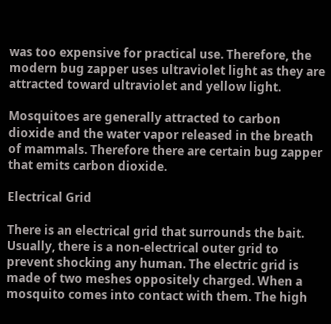was too expensive for practical use. Therefore, the modern bug zapper uses ultraviolet light as they are attracted toward ultraviolet and yellow light.

Mosquitoes are generally attracted to carbon dioxide and the water vapor released in the breath of mammals. Therefore there are certain bug zapper that emits carbon dioxide.

Electrical Grid

There is an electrical grid that surrounds the bait. Usually, there is a non-electrical outer grid to prevent shocking any human. The electric grid is made of two meshes oppositely charged. When a mosquito comes into contact with them. The high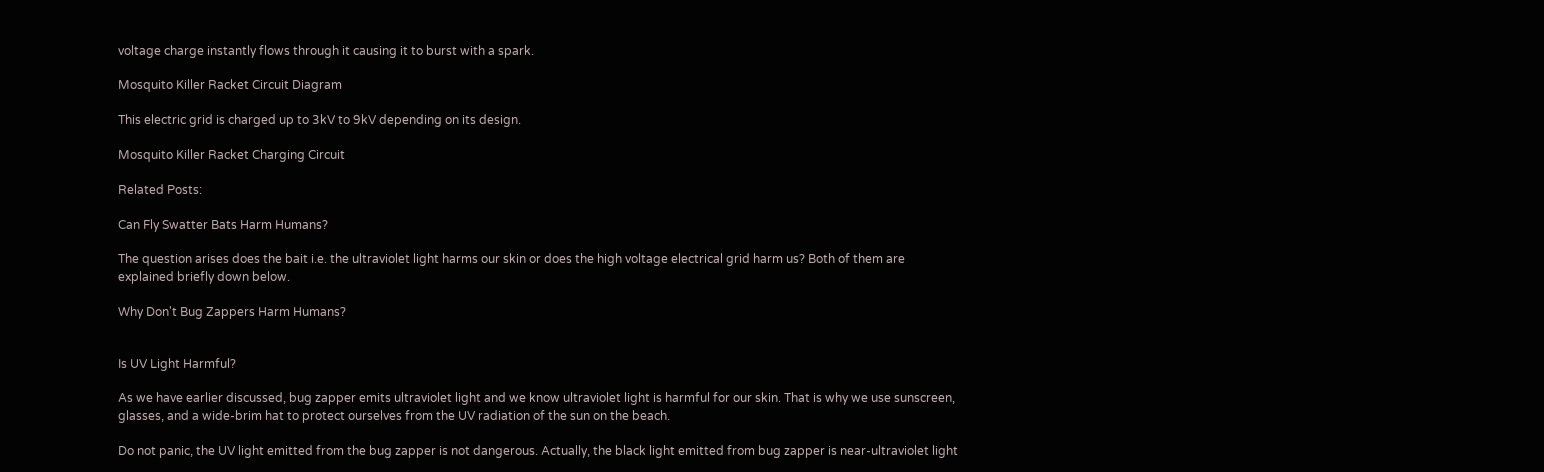voltage charge instantly flows through it causing it to burst with a spark.

Mosquito Killer Racket Circuit Diagram

This electric grid is charged up to 3kV to 9kV depending on its design.

Mosquito Killer Racket Charging Circuit

Related Posts:

Can Fly Swatter Bats Harm Humans?

The question arises does the bait i.e. the ultraviolet light harms our skin or does the high voltage electrical grid harm us? Both of them are explained briefly down below.

Why Don't Bug Zappers Harm Humans?


Is UV Light Harmful?

As we have earlier discussed, bug zapper emits ultraviolet light and we know ultraviolet light is harmful for our skin. That is why we use sunscreen, glasses, and a wide-brim hat to protect ourselves from the UV radiation of the sun on the beach.

Do not panic, the UV light emitted from the bug zapper is not dangerous. Actually, the black light emitted from bug zapper is near-ultraviolet light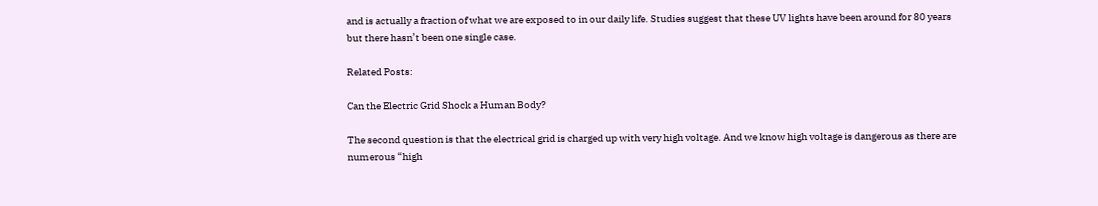and is actually a fraction of what we are exposed to in our daily life. Studies suggest that these UV lights have been around for 80 years but there hasn’t been one single case.

Related Posts:

Can the Electric Grid Shock a Human Body?

The second question is that the electrical grid is charged up with very high voltage. And we know high voltage is dangerous as there are numerous “high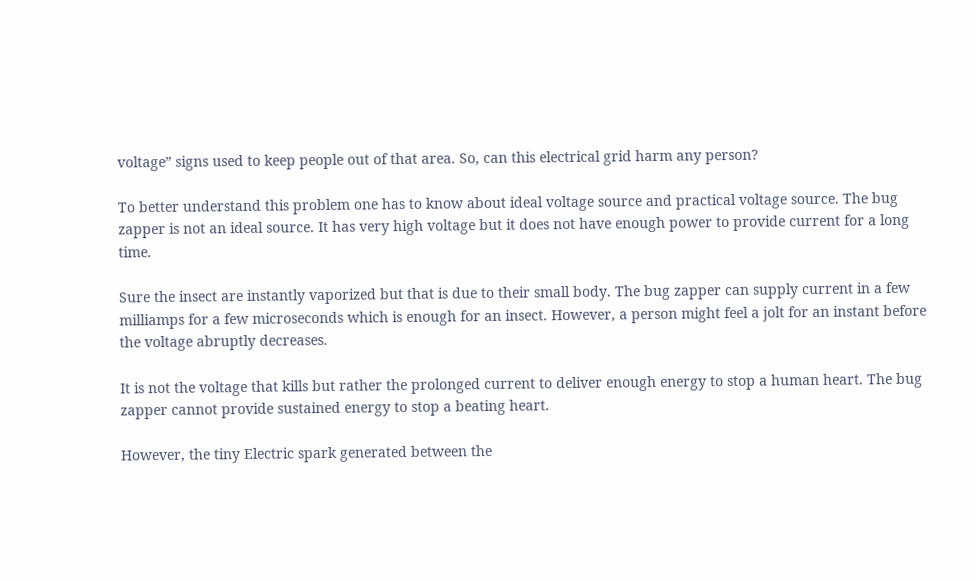voltage” signs used to keep people out of that area. So, can this electrical grid harm any person?

To better understand this problem one has to know about ideal voltage source and practical voltage source. The bug zapper is not an ideal source. It has very high voltage but it does not have enough power to provide current for a long time.

Sure the insect are instantly vaporized but that is due to their small body. The bug zapper can supply current in a few milliamps for a few microseconds which is enough for an insect. However, a person might feel a jolt for an instant before the voltage abruptly decreases.

It is not the voltage that kills but rather the prolonged current to deliver enough energy to stop a human heart. The bug zapper cannot provide sustained energy to stop a beating heart.

However, the tiny Electric spark generated between the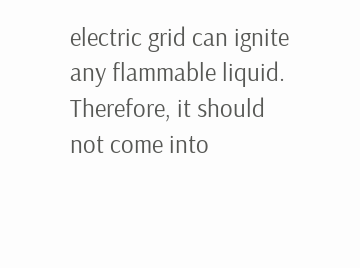electric grid can ignite any flammable liquid. Therefore, it should not come into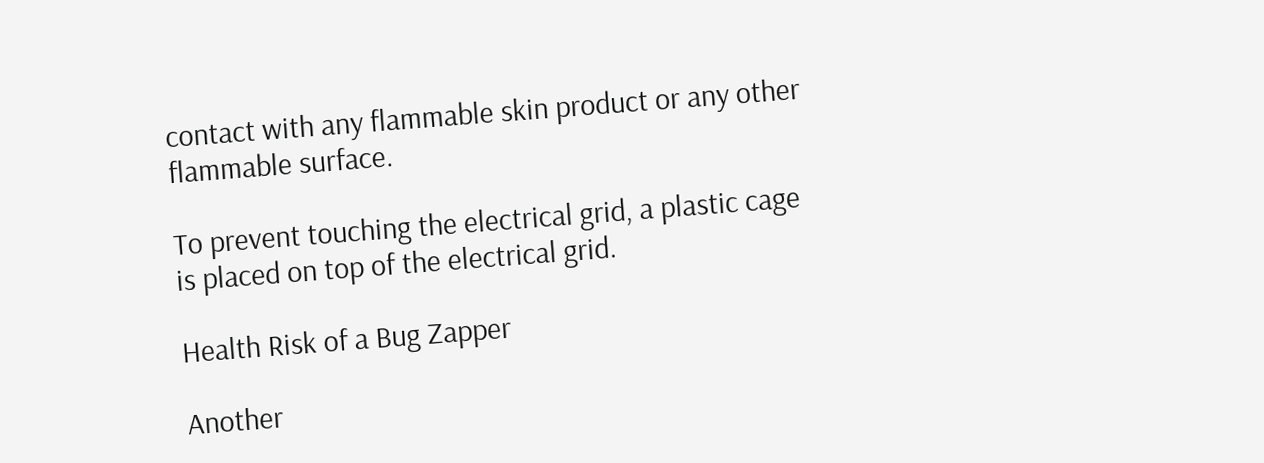contact with any flammable skin product or any other flammable surface.

To prevent touching the electrical grid, a plastic cage is placed on top of the electrical grid.

Health Risk of a Bug Zapper

Another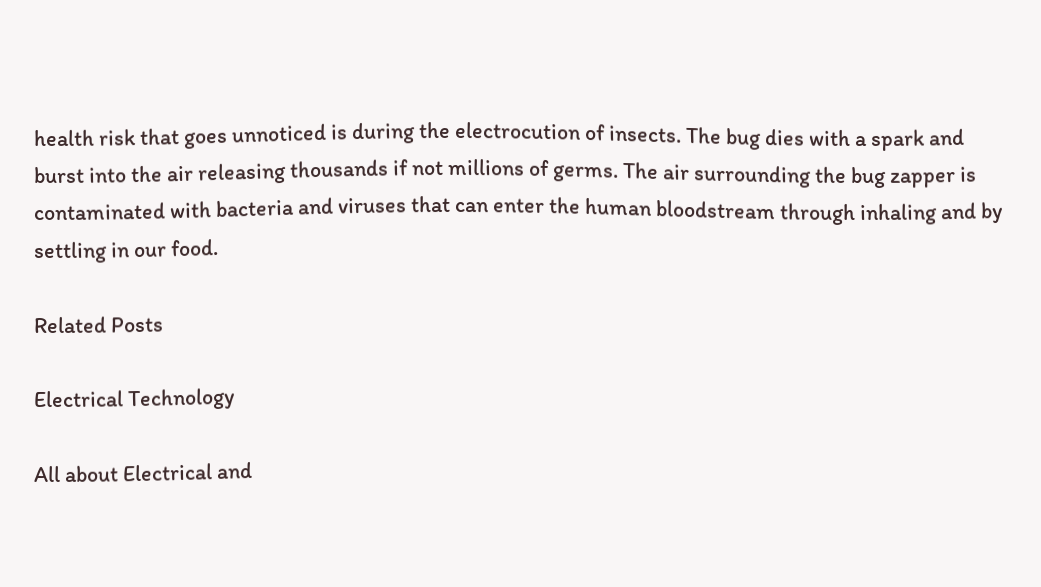health risk that goes unnoticed is during the electrocution of insects. The bug dies with a spark and burst into the air releasing thousands if not millions of germs. The air surrounding the bug zapper is contaminated with bacteria and viruses that can enter the human bloodstream through inhaling and by settling in our food.

Related Posts

Electrical Technology

All about Electrical and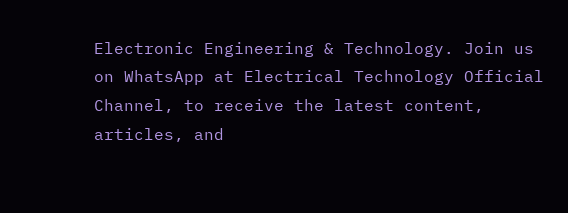Electronic Engineering & Technology. Join us on WhatsApp at Electrical Technology Official Channel, to receive the latest content, articles, and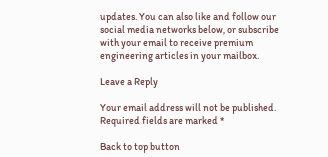updates. You can also like and follow our social media networks below, or subscribe with your email to receive premium engineering articles in your mailbox.

Leave a Reply

Your email address will not be published. Required fields are marked *

Back to top button